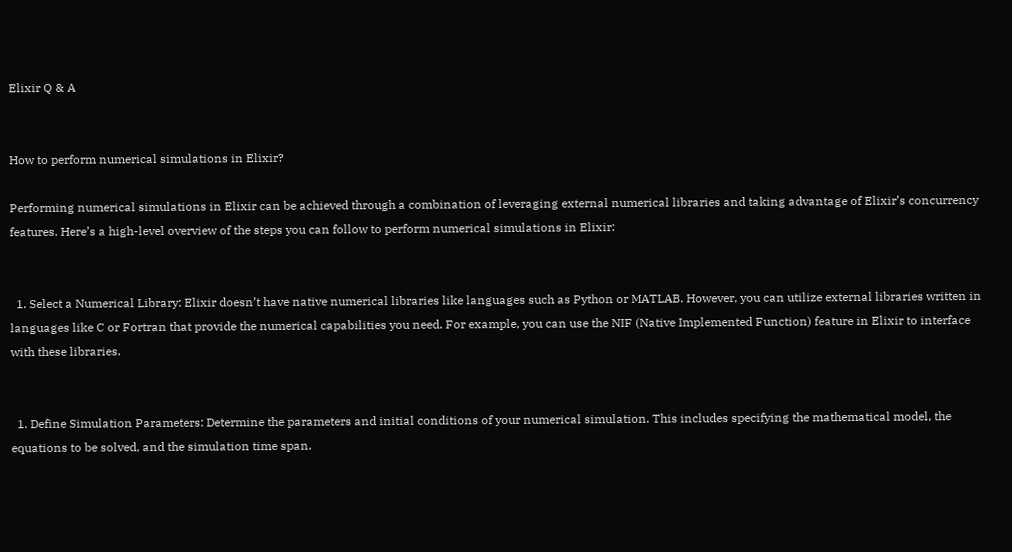Elixir Q & A


How to perform numerical simulations in Elixir?

Performing numerical simulations in Elixir can be achieved through a combination of leveraging external numerical libraries and taking advantage of Elixir’s concurrency features. Here’s a high-level overview of the steps you can follow to perform numerical simulations in Elixir:


  1. Select a Numerical Library: Elixir doesn’t have native numerical libraries like languages such as Python or MATLAB. However, you can utilize external libraries written in languages like C or Fortran that provide the numerical capabilities you need. For example, you can use the NIF (Native Implemented Function) feature in Elixir to interface with these libraries.


  1. Define Simulation Parameters: Determine the parameters and initial conditions of your numerical simulation. This includes specifying the mathematical model, the equations to be solved, and the simulation time span.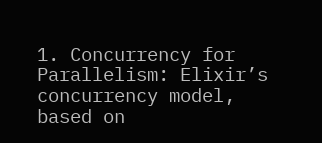1. Concurrency for Parallelism: Elixir’s concurrency model, based on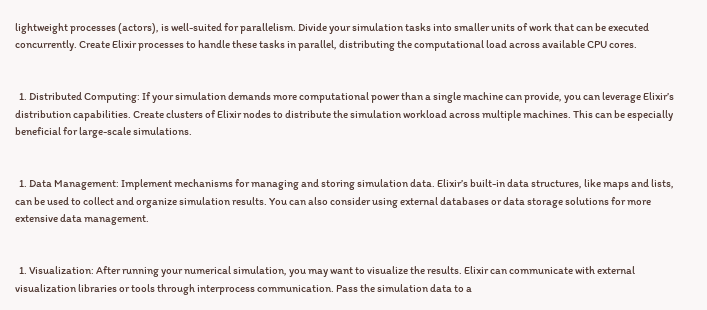lightweight processes (actors), is well-suited for parallelism. Divide your simulation tasks into smaller units of work that can be executed concurrently. Create Elixir processes to handle these tasks in parallel, distributing the computational load across available CPU cores.


  1. Distributed Computing: If your simulation demands more computational power than a single machine can provide, you can leverage Elixir’s distribution capabilities. Create clusters of Elixir nodes to distribute the simulation workload across multiple machines. This can be especially beneficial for large-scale simulations.


  1. Data Management: Implement mechanisms for managing and storing simulation data. Elixir’s built-in data structures, like maps and lists, can be used to collect and organize simulation results. You can also consider using external databases or data storage solutions for more extensive data management.


  1. Visualization: After running your numerical simulation, you may want to visualize the results. Elixir can communicate with external visualization libraries or tools through interprocess communication. Pass the simulation data to a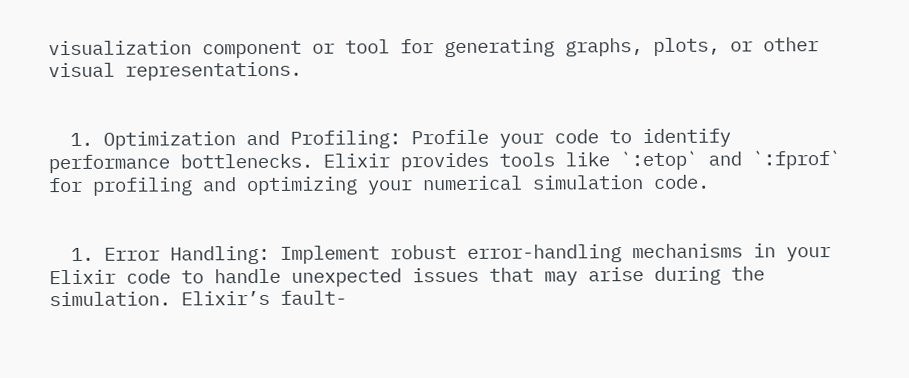visualization component or tool for generating graphs, plots, or other visual representations.


  1. Optimization and Profiling: Profile your code to identify performance bottlenecks. Elixir provides tools like `:etop` and `:fprof` for profiling and optimizing your numerical simulation code.


  1. Error Handling: Implement robust error-handling mechanisms in your Elixir code to handle unexpected issues that may arise during the simulation. Elixir’s fault-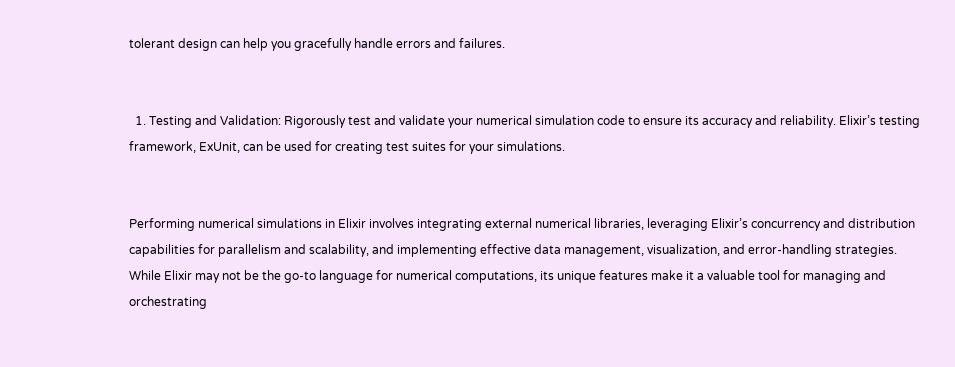tolerant design can help you gracefully handle errors and failures.


  1. Testing and Validation: Rigorously test and validate your numerical simulation code to ensure its accuracy and reliability. Elixir’s testing framework, ExUnit, can be used for creating test suites for your simulations.


Performing numerical simulations in Elixir involves integrating external numerical libraries, leveraging Elixir’s concurrency and distribution capabilities for parallelism and scalability, and implementing effective data management, visualization, and error-handling strategies. While Elixir may not be the go-to language for numerical computations, its unique features make it a valuable tool for managing and orchestrating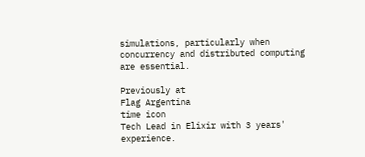simulations, particularly when concurrency and distributed computing are essential.

Previously at
Flag Argentina
time icon
Tech Lead in Elixir with 3 years' experience.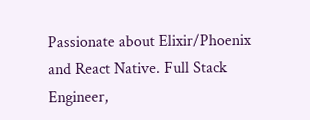Passionate about Elixir/Phoenix and React Native. Full Stack Engineer,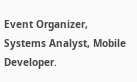Event Organizer, Systems Analyst, Mobile Developer.